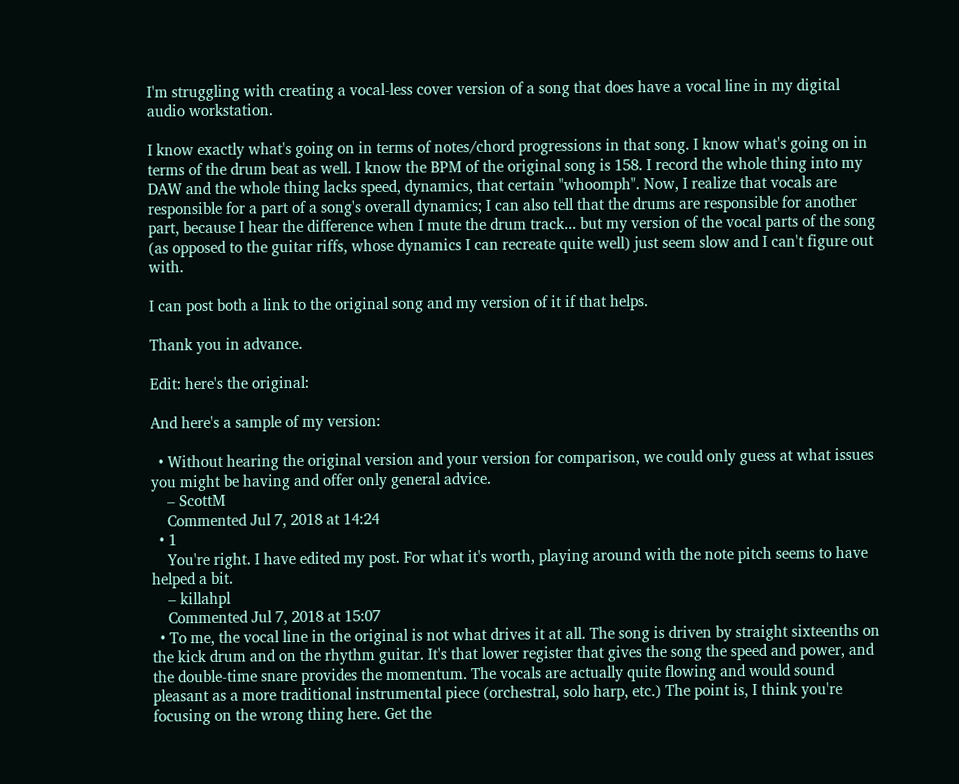I'm struggling with creating a vocal-less cover version of a song that does have a vocal line in my digital audio workstation.

I know exactly what's going on in terms of notes/chord progressions in that song. I know what's going on in terms of the drum beat as well. I know the BPM of the original song is 158. I record the whole thing into my DAW and the whole thing lacks speed, dynamics, that certain "whoomph". Now, I realize that vocals are responsible for a part of a song's overall dynamics; I can also tell that the drums are responsible for another part, because I hear the difference when I mute the drum track... but my version of the vocal parts of the song (as opposed to the guitar riffs, whose dynamics I can recreate quite well) just seem slow and I can't figure out with.

I can post both a link to the original song and my version of it if that helps.

Thank you in advance.

Edit: here's the original:

And here's a sample of my version:

  • Without hearing the original version and your version for comparison, we could only guess at what issues you might be having and offer only general advice.
    – ScottM
    Commented Jul 7, 2018 at 14:24
  • 1
    You're right. I have edited my post. For what it's worth, playing around with the note pitch seems to have helped a bit.
    – killahpl
    Commented Jul 7, 2018 at 15:07
  • To me, the vocal line in the original is not what drives it at all. The song is driven by straight sixteenths on the kick drum and on the rhythm guitar. It's that lower register that gives the song the speed and power, and the double-time snare provides the momentum. The vocals are actually quite flowing and would sound pleasant as a more traditional instrumental piece (orchestral, solo harp, etc.) The point is, I think you're focusing on the wrong thing here. Get the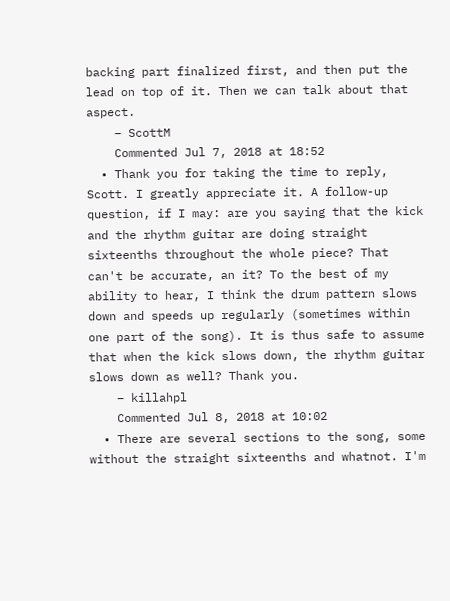backing part finalized first, and then put the lead on top of it. Then we can talk about that aspect.
    – ScottM
    Commented Jul 7, 2018 at 18:52
  • Thank you for taking the time to reply, Scott. I greatly appreciate it. A follow-up question, if I may: are you saying that the kick and the rhythm guitar are doing straight sixteenths throughout the whole piece? That can't be accurate, an it? To the best of my ability to hear, I think the drum pattern slows down and speeds up regularly (sometimes within one part of the song). It is thus safe to assume that when the kick slows down, the rhythm guitar slows down as well? Thank you.
    – killahpl
    Commented Jul 8, 2018 at 10:02
  • There are several sections to the song, some without the straight sixteenths and whatnot. I'm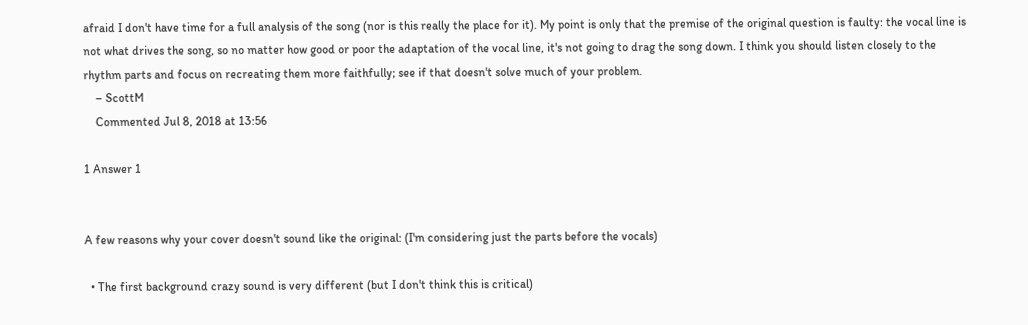afraid I don't have time for a full analysis of the song (nor is this really the place for it). My point is only that the premise of the original question is faulty: the vocal line is not what drives the song, so no matter how good or poor the adaptation of the vocal line, it's not going to drag the song down. I think you should listen closely to the rhythm parts and focus on recreating them more faithfully; see if that doesn't solve much of your problem.
    – ScottM
    Commented Jul 8, 2018 at 13:56

1 Answer 1


A few reasons why your cover doesn't sound like the original: (I'm considering just the parts before the vocals)

  • The first background crazy sound is very different (but I don't think this is critical)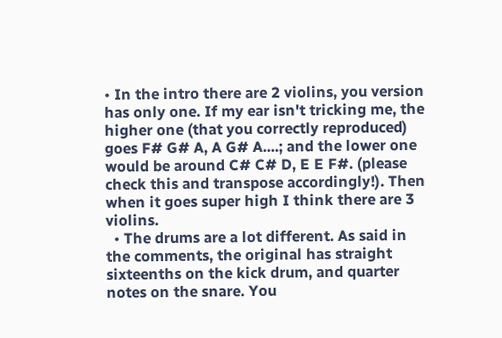• In the intro there are 2 violins, you version has only one. If my ear isn't tricking me, the higher one (that you correctly reproduced) goes F# G# A, A G# A....; and the lower one would be around C# C# D, E E F#. (please check this and transpose accordingly!). Then when it goes super high I think there are 3 violins.
  • The drums are a lot different. As said in the comments, the original has straight sixteenths on the kick drum, and quarter notes on the snare. You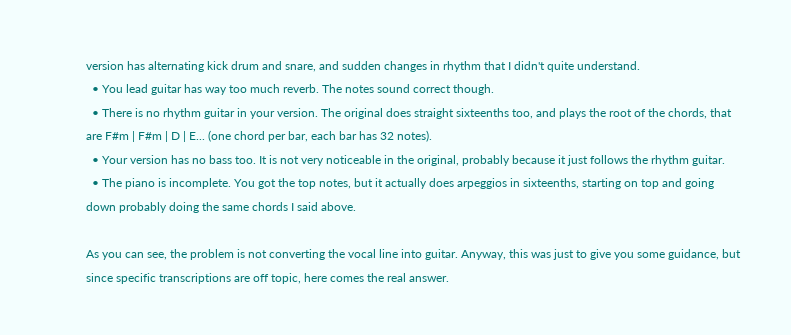version has alternating kick drum and snare, and sudden changes in rhythm that I didn't quite understand.
  • You lead guitar has way too much reverb. The notes sound correct though.
  • There is no rhythm guitar in your version. The original does straight sixteenths too, and plays the root of the chords, that are F#m | F#m | D | E... (one chord per bar, each bar has 32 notes).
  • Your version has no bass too. It is not very noticeable in the original, probably because it just follows the rhythm guitar.
  • The piano is incomplete. You got the top notes, but it actually does arpeggios in sixteenths, starting on top and going down probably doing the same chords I said above.

As you can see, the problem is not converting the vocal line into guitar. Anyway, this was just to give you some guidance, but since specific transcriptions are off topic, here comes the real answer.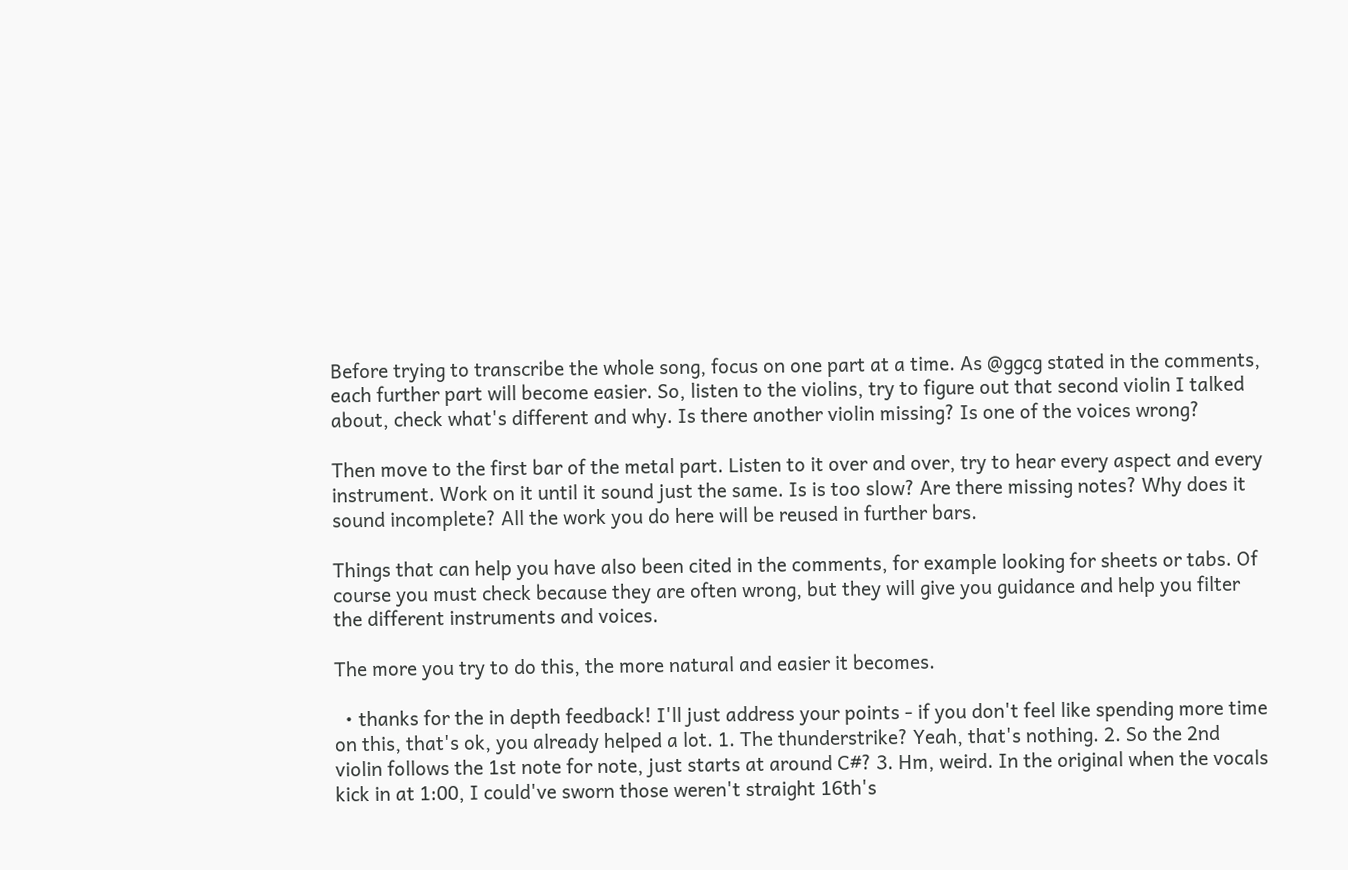Before trying to transcribe the whole song, focus on one part at a time. As @ggcg stated in the comments, each further part will become easier. So, listen to the violins, try to figure out that second violin I talked about, check what's different and why. Is there another violin missing? Is one of the voices wrong?

Then move to the first bar of the metal part. Listen to it over and over, try to hear every aspect and every instrument. Work on it until it sound just the same. Is is too slow? Are there missing notes? Why does it sound incomplete? All the work you do here will be reused in further bars.

Things that can help you have also been cited in the comments, for example looking for sheets or tabs. Of course you must check because they are often wrong, but they will give you guidance and help you filter the different instruments and voices.

The more you try to do this, the more natural and easier it becomes.

  • thanks for the in depth feedback! I'll just address your points - if you don't feel like spending more time on this, that's ok, you already helped a lot. 1. The thunderstrike? Yeah, that's nothing. 2. So the 2nd violin follows the 1st note for note, just starts at around C#? 3. Hm, weird. In the original when the vocals kick in at 1:00, I could've sworn those weren't straight 16th's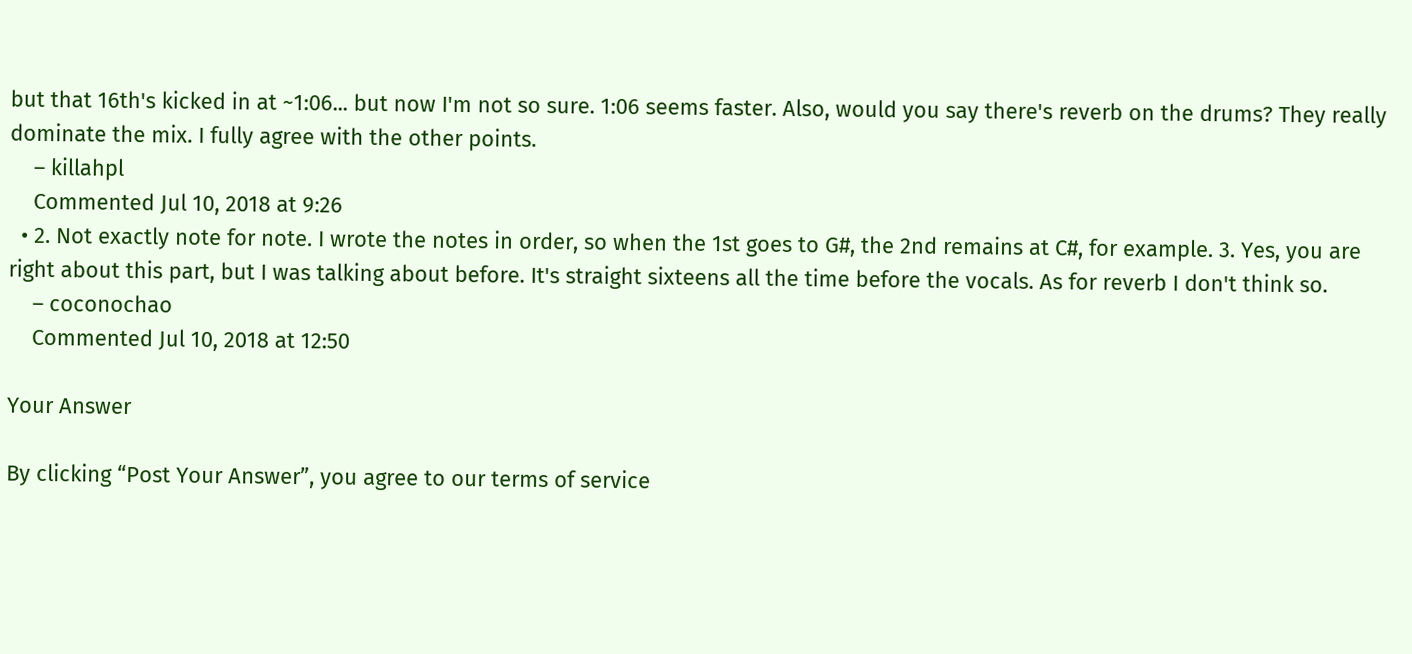but that 16th's kicked in at ~1:06... but now I'm not so sure. 1:06 seems faster. Also, would you say there's reverb on the drums? They really dominate the mix. I fully agree with the other points.
    – killahpl
    Commented Jul 10, 2018 at 9:26
  • 2. Not exactly note for note. I wrote the notes in order, so when the 1st goes to G#, the 2nd remains at C#, for example. 3. Yes, you are right about this part, but I was talking about before. It's straight sixteens all the time before the vocals. As for reverb I don't think so.
    – coconochao
    Commented Jul 10, 2018 at 12:50

Your Answer

By clicking “Post Your Answer”, you agree to our terms of service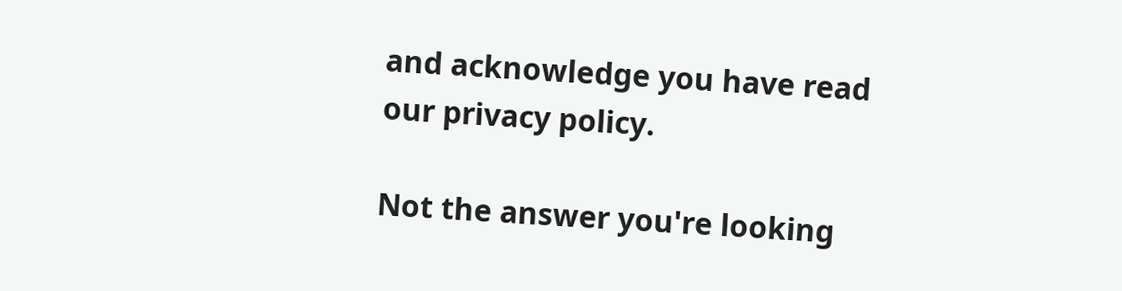and acknowledge you have read our privacy policy.

Not the answer you're looking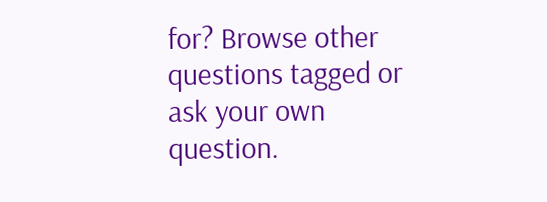for? Browse other questions tagged or ask your own question.